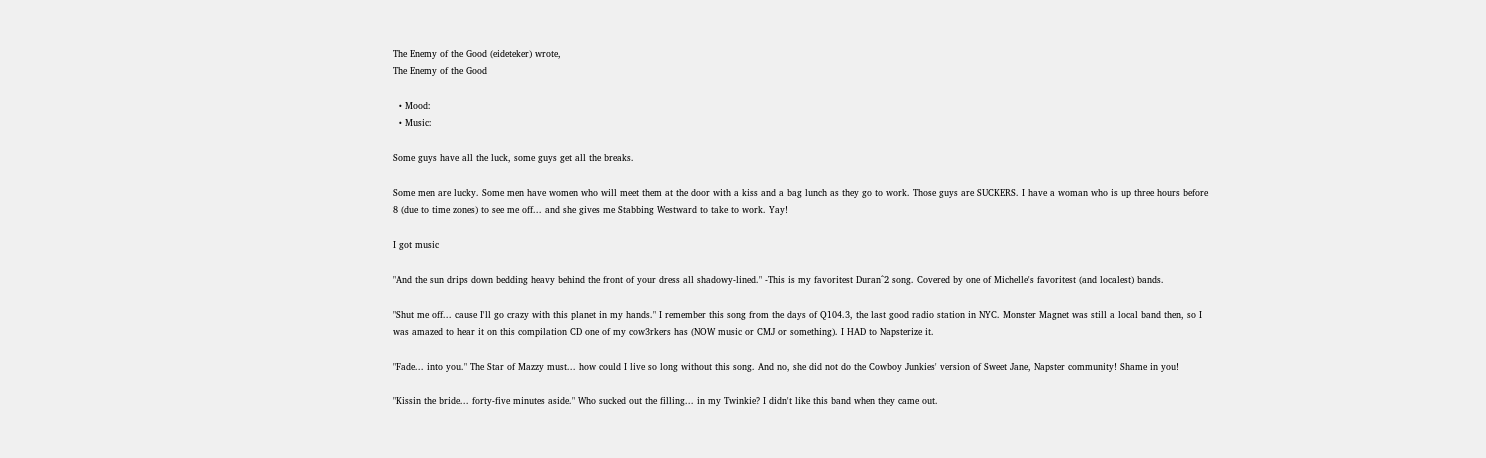The Enemy of the Good (eideteker) wrote,
The Enemy of the Good

  • Mood:
  • Music:

Some guys have all the luck, some guys get all the breaks.

Some men are lucky. Some men have women who will meet them at the door with a kiss and a bag lunch as they go to work. Those guys are SUCKERS. I have a woman who is up three hours before 8 (due to time zones) to see me off... and she gives me Stabbing Westward to take to work. Yay!

I got music

"And the sun drips down bedding heavy behind the front of your dress all shadowy-lined." -This is my favoritest Duran^2 song. Covered by one of Michelle's favoritest (and localest) bands.

"Shut me off... cause I'll go crazy with this planet in my hands." I remember this song from the days of Q104.3, the last good radio station in NYC. Monster Magnet was still a local band then, so I was amazed to hear it on this compilation CD one of my cow3rkers has (NOW music or CMJ or something). I HAD to Napsterize it.

"Fade... into you." The Star of Mazzy must... how could I live so long without this song. And no, she did not do the Cowboy Junkies' version of Sweet Jane, Napster community! Shame in you!

"Kissin the bride... forty-five minutes aside." Who sucked out the filling... in my Twinkie? I didn't like this band when they came out.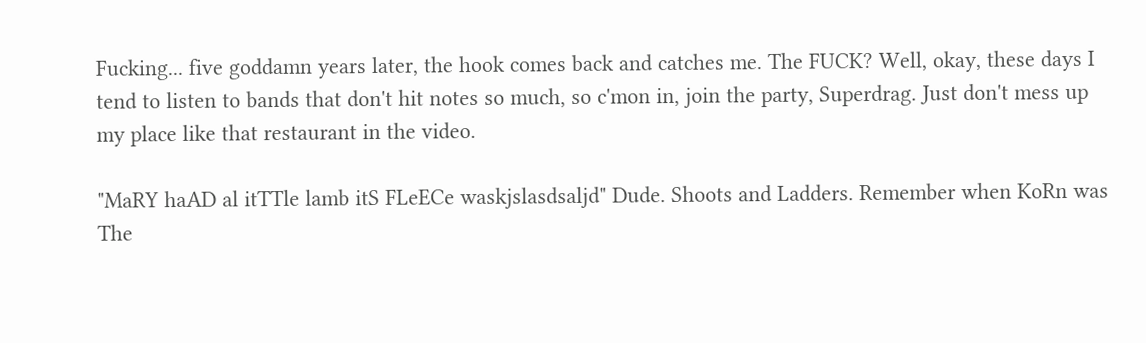Fucking... five goddamn years later, the hook comes back and catches me. The FUCK? Well, okay, these days I tend to listen to bands that don't hit notes so much, so c'mon in, join the party, Superdrag. Just don't mess up my place like that restaurant in the video.

"MaRY haAD al itTTle lamb itS FLeECe waskjslasdsaljd" Dude. Shoots and Ladders. Remember when KoRn was The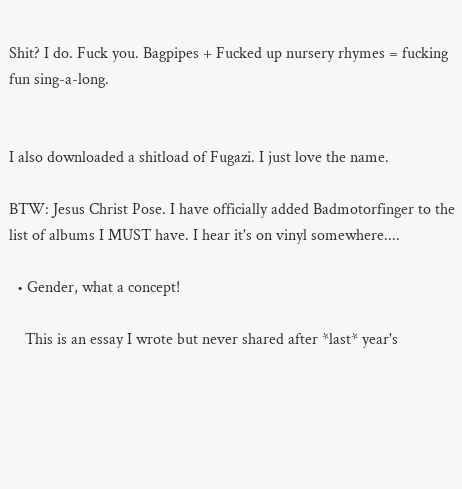Shit? I do. Fuck you. Bagpipes + Fucked up nursery rhymes = fucking fun sing-a-long.


I also downloaded a shitload of Fugazi. I just love the name.

BTW: Jesus Christ Pose. I have officially added Badmotorfinger to the list of albums I MUST have. I hear it's on vinyl somewhere....

  • Gender, what a concept!

    This is an essay I wrote but never shared after *last* year's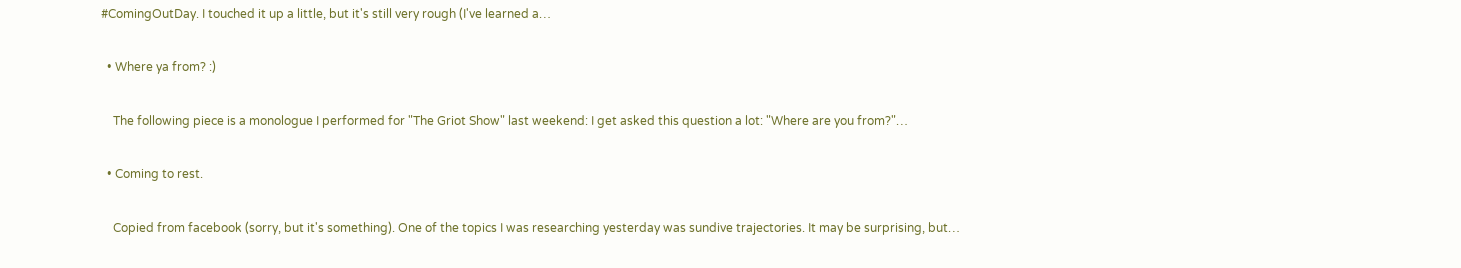#ComingOutDay. I touched it up a little, but it's still very rough (I've learned a…

  • Where ya from? :)

    The following piece is a monologue I performed for "The Griot Show" last weekend: I get asked this question a lot: "Where are you from?"…

  • Coming to rest.

    Copied from facebook (sorry, but it's something). One of the topics I was researching yesterday was sundive trajectories. It may be surprising, but…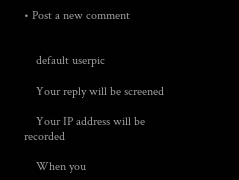• Post a new comment


    default userpic

    Your reply will be screened

    Your IP address will be recorded

    When you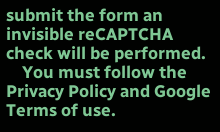submit the form an invisible reCAPTCHA check will be performed.
    You must follow the Privacy Policy and Google Terms of use.